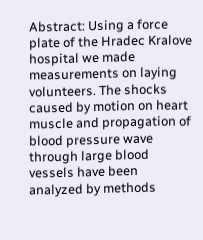Abstract: Using a force plate of the Hradec Kralove hospital we made measurements on laying volunteers. The shocks caused by motion on heart muscle and propagation of blood pressure wave through large blood vessels have been analyzed by methods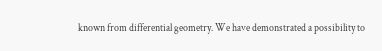known from differential geometry. We have demonstrated a possibility to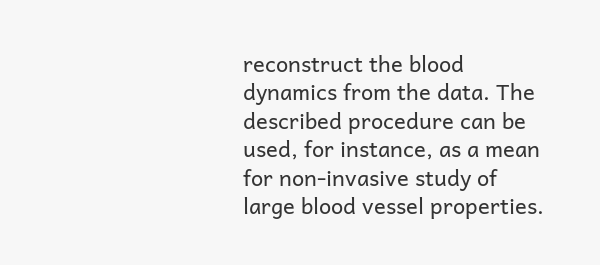reconstruct the blood dynamics from the data. The described procedure can be used, for instance, as a mean for non-invasive study of large blood vessel properties.